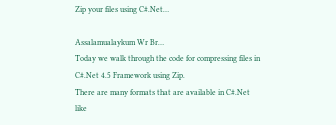Zip your files using C#.Net…

Assalamualaykum Wr Br…
Today we walk through the code for compressing files in C#.Net 4.5 Framework using Zip.
There are many formats that are available in C#.Net like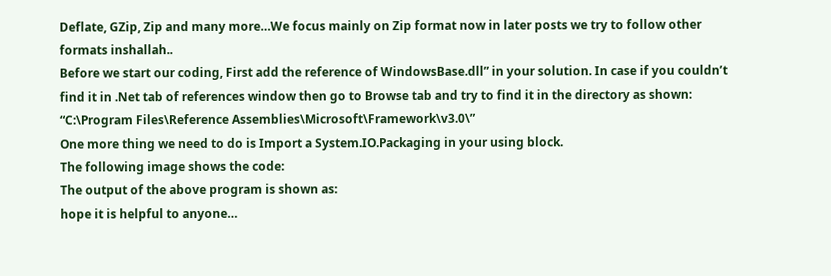Deflate, GZip, Zip and many more…We focus mainly on Zip format now in later posts we try to follow other formats inshallah..
Before we start our coding, First add the reference of WindowsBase.dll” in your solution. In case if you couldn’t find it in .Net tab of references window then go to Browse tab and try to find it in the directory as shown:
“C:\Program Files\Reference Assemblies\Microsoft\Framework\v3.0\”
One more thing we need to do is Import a System.IO.Packaging in your using block.
The following image shows the code:
The output of the above program is shown as:
hope it is helpful to anyone…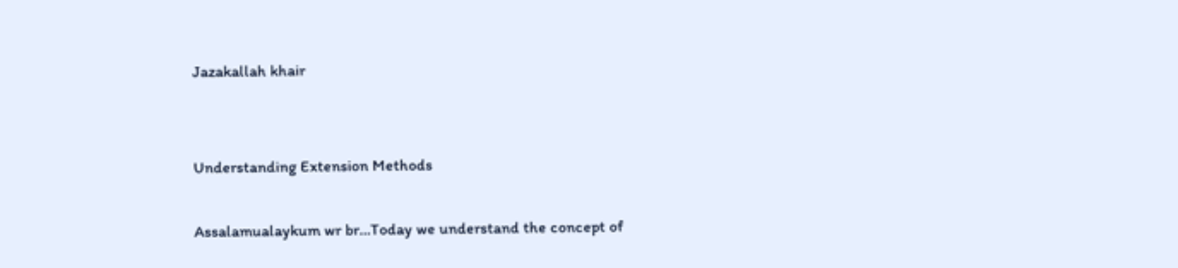Jazakallah khair


Understanding Extension Methods

Assalamualaykum wr br…Today we understand the concept of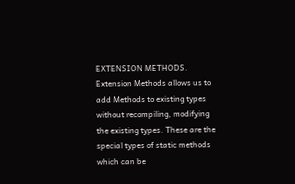EXTENSION METHODS.
Extension Methods allows us to add Methods to existing types without recompiling, modifying the existing types. These are the special types of static methods which can be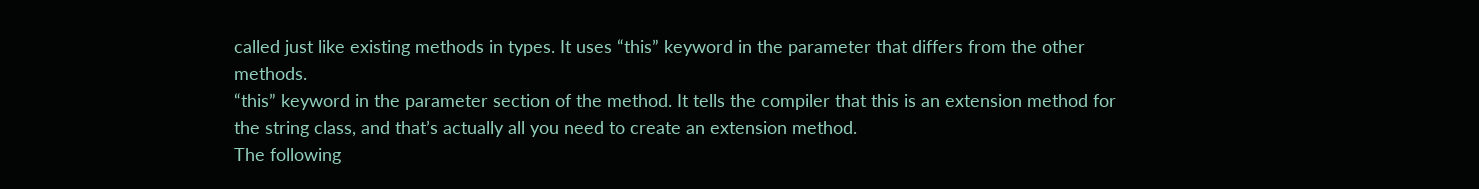called just like existing methods in types. It uses “this” keyword in the parameter that differs from the other methods.
“this” keyword in the parameter section of the method. It tells the compiler that this is an extension method for the string class, and that’s actually all you need to create an extension method.
The following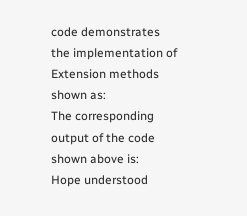code demonstrates the implementation of Extension methods shown as:
The corresponding output of the code shown above is:
Hope understood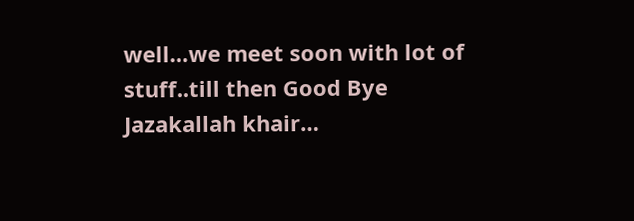well…we meet soon with lot of stuff..till then Good Bye
Jazakallah khair…